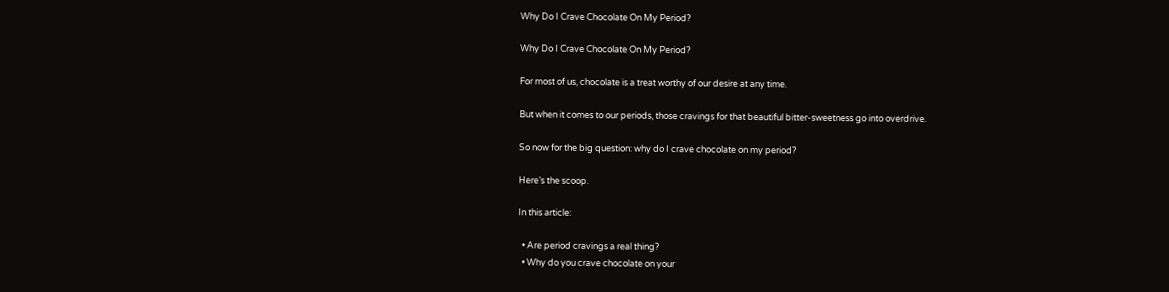Why Do I Crave Chocolate On My Period?

Why Do I Crave Chocolate On My Period?

For most of us, chocolate is a treat worthy of our desire at any time.

But when it comes to our periods, those cravings for that beautiful bitter-sweetness go into overdrive.

So now for the big question: why do I crave chocolate on my period?

Here’s the scoop.

In this article:

  • Are period cravings a real thing?
  • Why do you crave chocolate on your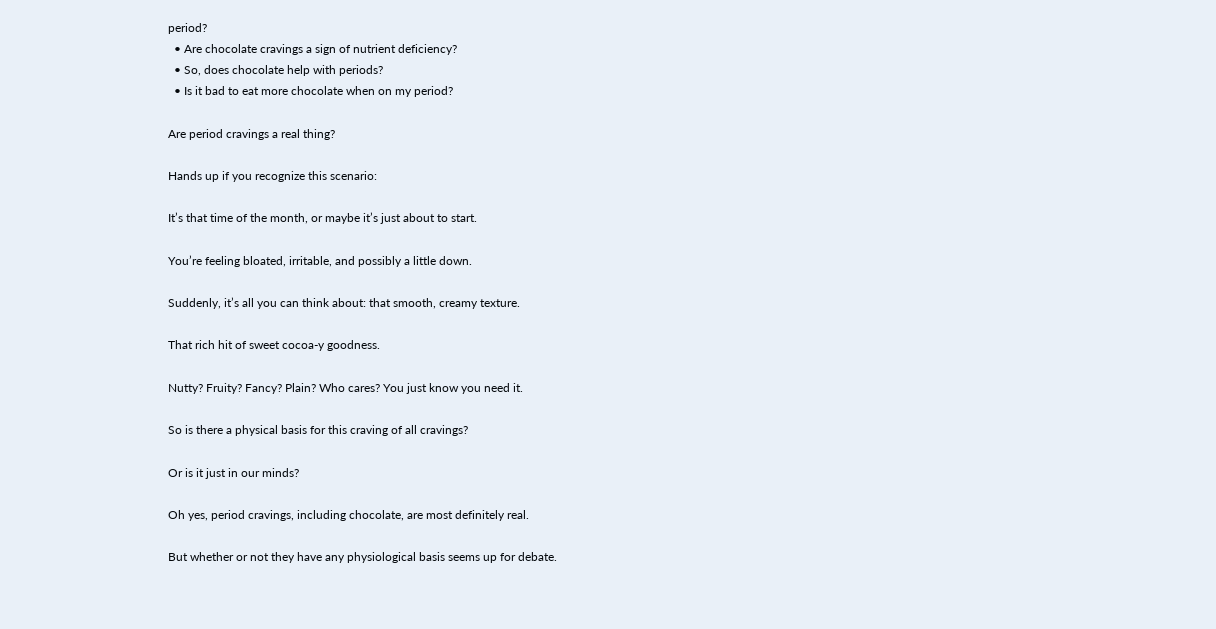period?
  • Are chocolate cravings a sign of nutrient deficiency?
  • So, does chocolate help with periods?
  • Is it bad to eat more chocolate when on my period?

Are period cravings a real thing?

Hands up if you recognize this scenario:

It’s that time of the month, or maybe it’s just about to start.

You’re feeling bloated, irritable, and possibly a little down.

Suddenly, it’s all you can think about: that smooth, creamy texture.

That rich hit of sweet cocoa-y goodness.

Nutty? Fruity? Fancy? Plain? Who cares? You just know you need it.

So is there a physical basis for this craving of all cravings?

Or is it just in our minds?

Oh yes, period cravings, including chocolate, are most definitely real.

But whether or not they have any physiological basis seems up for debate.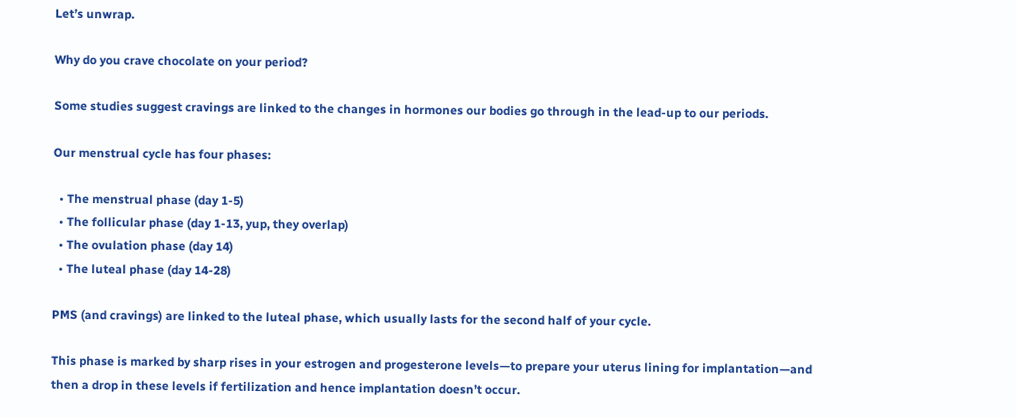Let’s unwrap.

Why do you crave chocolate on your period?

Some studies suggest cravings are linked to the changes in hormones our bodies go through in the lead-up to our periods.

Our menstrual cycle has four phases:

  • The menstrual phase (day 1-5)
  • The follicular phase (day 1-13, yup, they overlap)
  • The ovulation phase (day 14)
  • The luteal phase (day 14-28)

PMS (and cravings) are linked to the luteal phase, which usually lasts for the second half of your cycle.

This phase is marked by sharp rises in your estrogen and progesterone levels—to prepare your uterus lining for implantation—and then a drop in these levels if fertilization and hence implantation doesn’t occur.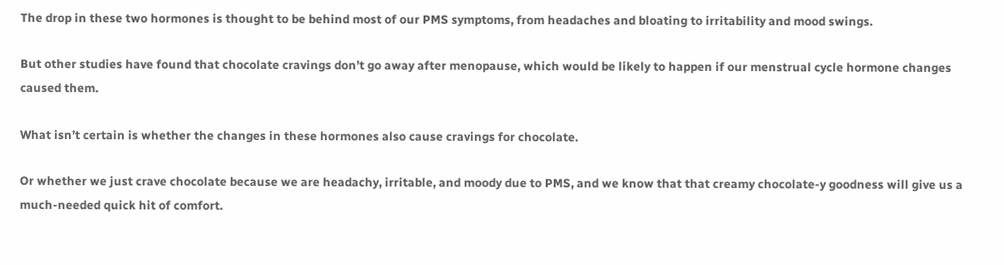The drop in these two hormones is thought to be behind most of our PMS symptoms, from headaches and bloating to irritability and mood swings.

But other studies have found that chocolate cravings don’t go away after menopause, which would be likely to happen if our menstrual cycle hormone changes caused them.

What isn’t certain is whether the changes in these hormones also cause cravings for chocolate.

Or whether we just crave chocolate because we are headachy, irritable, and moody due to PMS, and we know that that creamy chocolate-y goodness will give us a much-needed quick hit of comfort.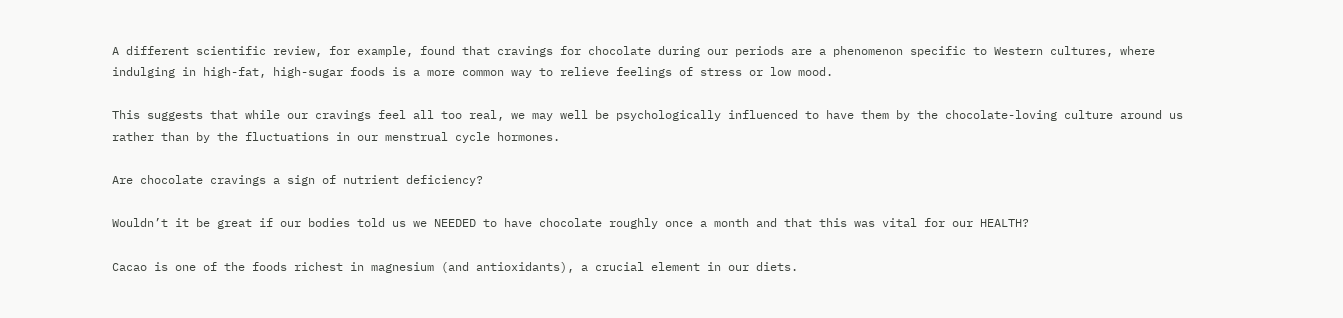A different scientific review, for example, found that cravings for chocolate during our periods are a phenomenon specific to Western cultures, where indulging in high-fat, high-sugar foods is a more common way to relieve feelings of stress or low mood.

This suggests that while our cravings feel all too real, we may well be psychologically influenced to have them by the chocolate-loving culture around us rather than by the fluctuations in our menstrual cycle hormones.

Are chocolate cravings a sign of nutrient deficiency?

Wouldn’t it be great if our bodies told us we NEEDED to have chocolate roughly once a month and that this was vital for our HEALTH?

Cacao is one of the foods richest in magnesium (and antioxidants), a crucial element in our diets.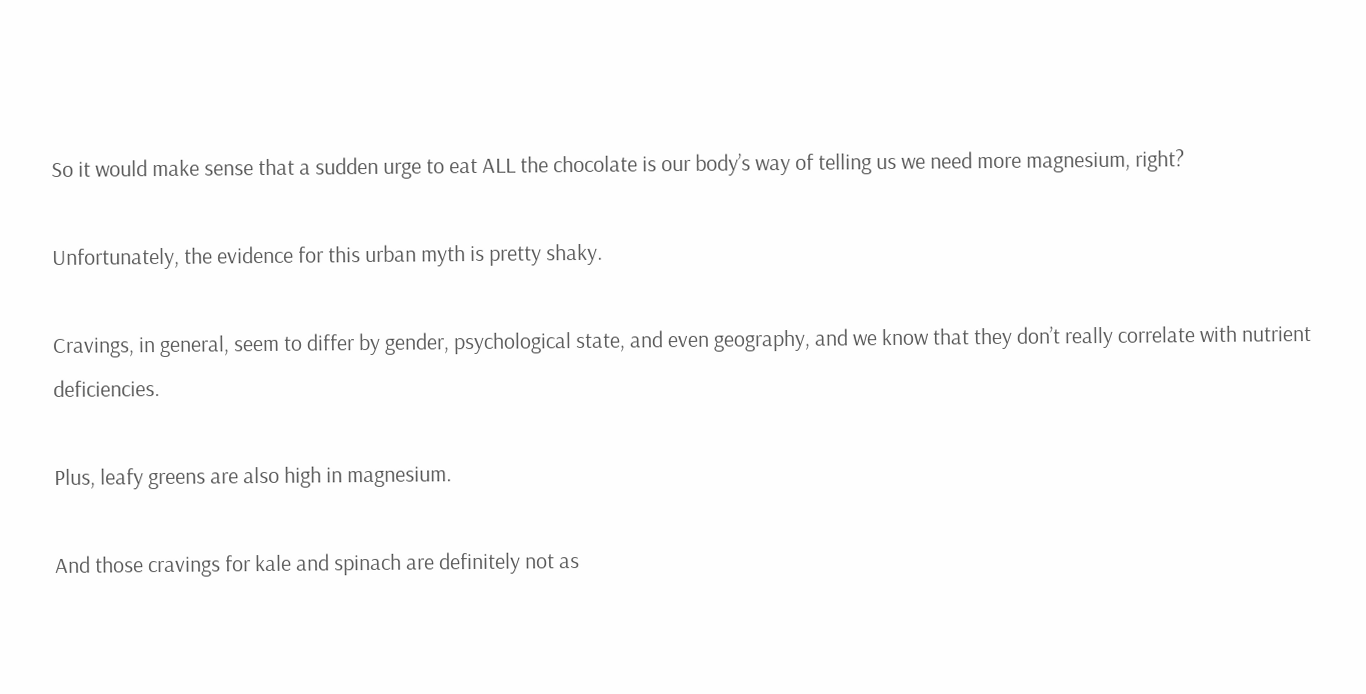So it would make sense that a sudden urge to eat ALL the chocolate is our body’s way of telling us we need more magnesium, right?

Unfortunately, the evidence for this urban myth is pretty shaky.

Cravings, in general, seem to differ by gender, psychological state, and even geography, and we know that they don’t really correlate with nutrient deficiencies.

Plus, leafy greens are also high in magnesium.

And those cravings for kale and spinach are definitely not as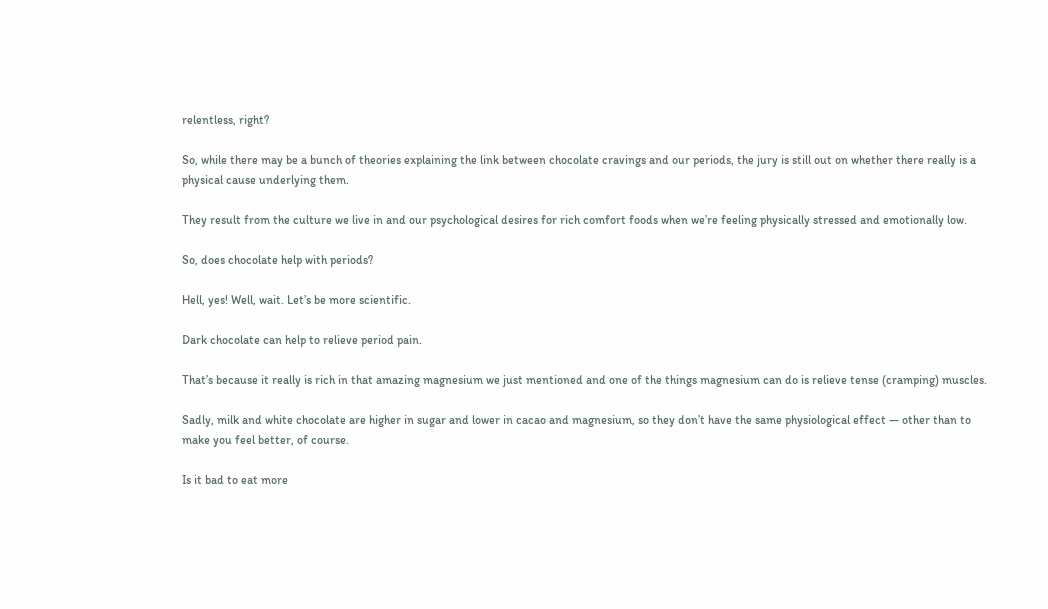relentless, right?

So, while there may be a bunch of theories explaining the link between chocolate cravings and our periods, the jury is still out on whether there really is a physical cause underlying them.

They result from the culture we live in and our psychological desires for rich comfort foods when we’re feeling physically stressed and emotionally low.

So, does chocolate help with periods?

Hell, yes! Well, wait. Let’s be more scientific.

Dark chocolate can help to relieve period pain.

That’s because it really is rich in that amazing magnesium we just mentioned and one of the things magnesium can do is relieve tense (cramping) muscles.

Sadly, milk and white chocolate are higher in sugar and lower in cacao and magnesium, so they don’t have the same physiological effect — other than to make you feel better, of course.

Is it bad to eat more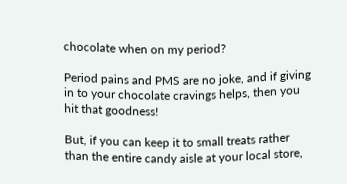chocolate when on my period?

Period pains and PMS are no joke, and if giving in to your chocolate cravings helps, then you hit that goodness!

But, if you can keep it to small treats rather than the entire candy aisle at your local store,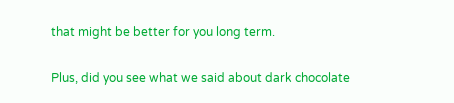that might be better for you long term.

Plus, did you see what we said about dark chocolate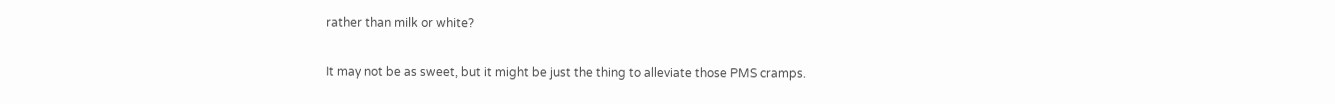rather than milk or white?

It may not be as sweet, but it might be just the thing to alleviate those PMS cramps.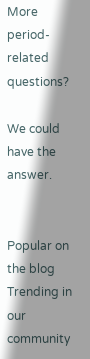More period-related questions?

We could have the answer.


Popular on the blog
Trending in our community